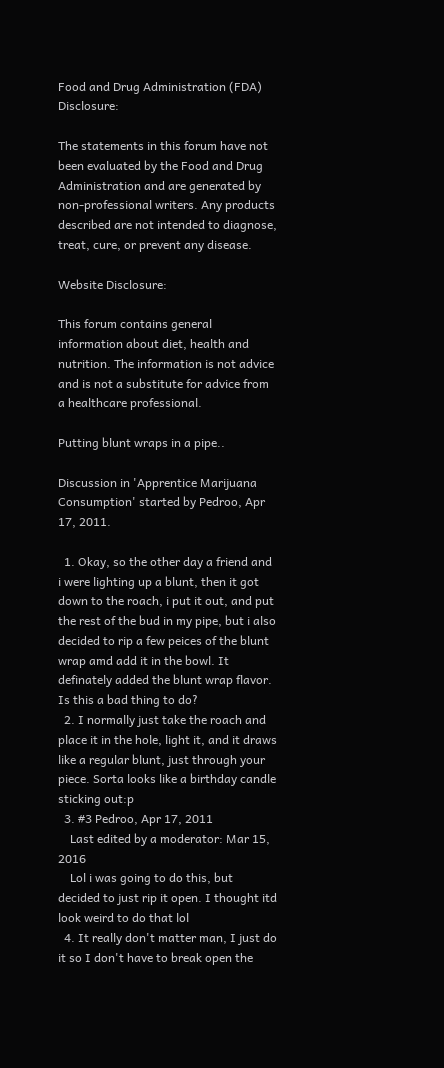Food and Drug Administration (FDA) Disclosure:

The statements in this forum have not been evaluated by the Food and Drug Administration and are generated by non-professional writers. Any products described are not intended to diagnose, treat, cure, or prevent any disease.

Website Disclosure:

This forum contains general information about diet, health and nutrition. The information is not advice and is not a substitute for advice from a healthcare professional.

Putting blunt wraps in a pipe..

Discussion in 'Apprentice Marijuana Consumption' started by Pedroo, Apr 17, 2011.

  1. Okay, so the other day a friend and i were lighting up a blunt, then it got down to the roach, i put it out, and put the rest of the bud in my pipe, but i also decided to rip a few peices of the blunt wrap amd add it in the bowl. It definately added the blunt wrap flavor. Is this a bad thing to do?
  2. I normally just take the roach and place it in the hole, light it, and it draws like a regular blunt, just through your piece. Sorta looks like a birthday candle sticking out:p
  3. #3 Pedroo, Apr 17, 2011
    Last edited by a moderator: Mar 15, 2016
    Lol i was going to do this, but decided to just rip it open. I thought itd look weird to do that lol
  4. It really don't matter man, I just do it so I don't have to break open the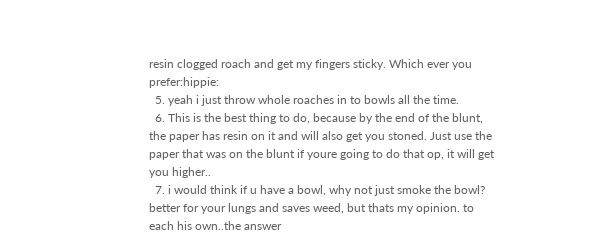resin clogged roach and get my fingers sticky. Which ever you prefer:hippie:
  5. yeah i just throw whole roaches in to bowls all the time.
  6. This is the best thing to do, because by the end of the blunt, the paper has resin on it and will also get you stoned. Just use the paper that was on the blunt if youre going to do that op, it will get you higher..
  7. i would think if u have a bowl, why not just smoke the bowl? better for your lungs and saves weed, but thats my opinion. to each his own..the answer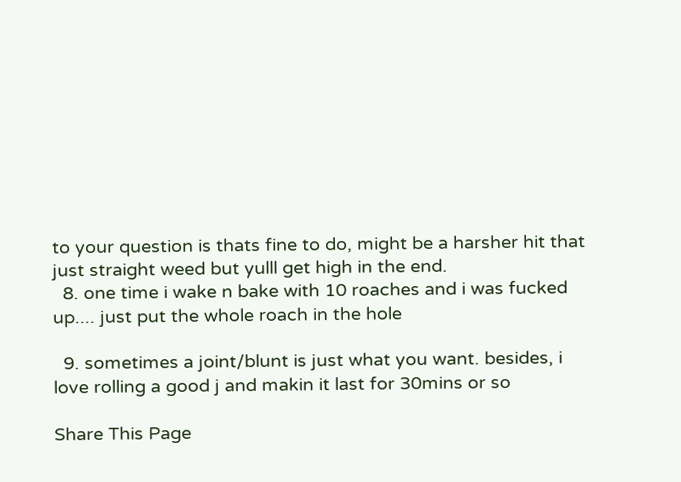to your question is thats fine to do, might be a harsher hit that just straight weed but yulll get high in the end.
  8. one time i wake n bake with 10 roaches and i was fucked up.... just put the whole roach in the hole

  9. sometimes a joint/blunt is just what you want. besides, i love rolling a good j and makin it last for 30mins or so

Share This Page